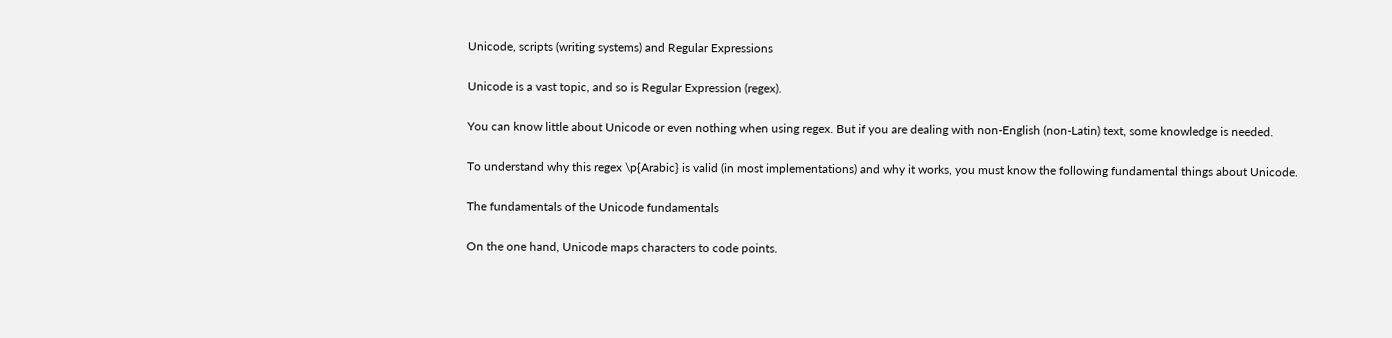Unicode, scripts (writing systems) and Regular Expressions

Unicode is a vast topic, and so is Regular Expression (regex).

You can know little about Unicode or even nothing when using regex. But if you are dealing with non-English (non-Latin) text, some knowledge is needed.

To understand why this regex \p{Arabic} is valid (in most implementations) and why it works, you must know the following fundamental things about Unicode.

The fundamentals of the Unicode fundamentals

On the one hand, Unicode maps characters to code points.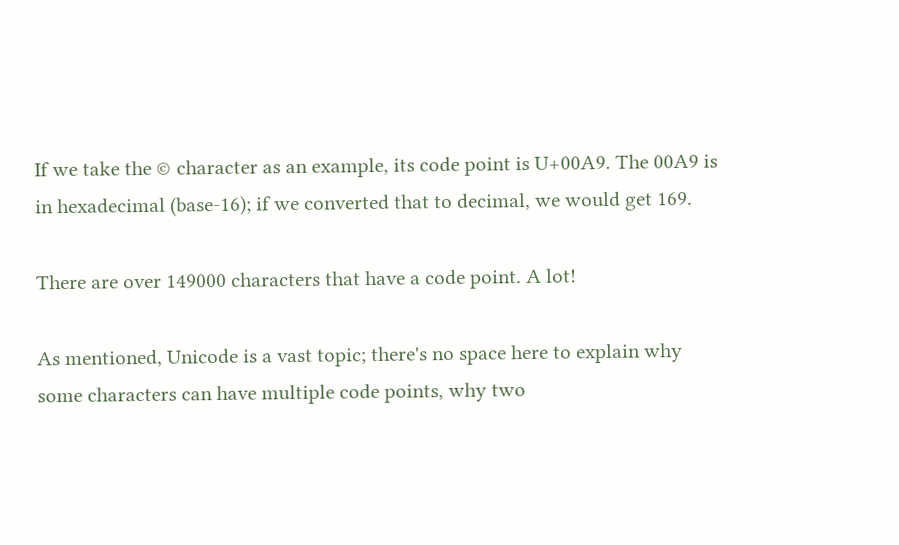If we take the © character as an example, its code point is U+00A9. The 00A9 is in hexadecimal (base-16); if we converted that to decimal, we would get 169.

There are over 149000 characters that have a code point. A lot!

As mentioned, Unicode is a vast topic; there's no space here to explain why some characters can have multiple code points, why two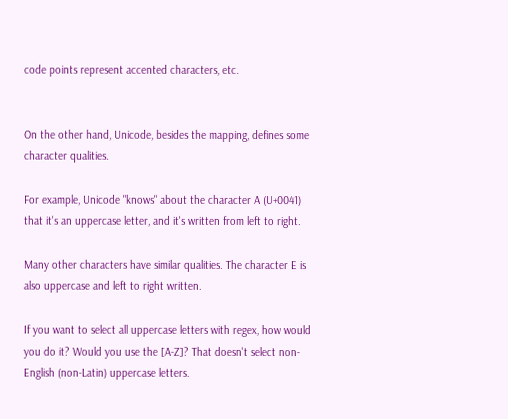code points represent accented characters, etc.


On the other hand, Unicode, besides the mapping, defines some character qualities.

For example, Unicode "knows" about the character A (U+0041) that it's an uppercase letter, and it's written from left to right.

Many other characters have similar qualities. The character E is also uppercase and left to right written.

If you want to select all uppercase letters with regex, how would you do it? Would you use the [A-Z]? That doesn't select non-English (non-Latin) uppercase letters.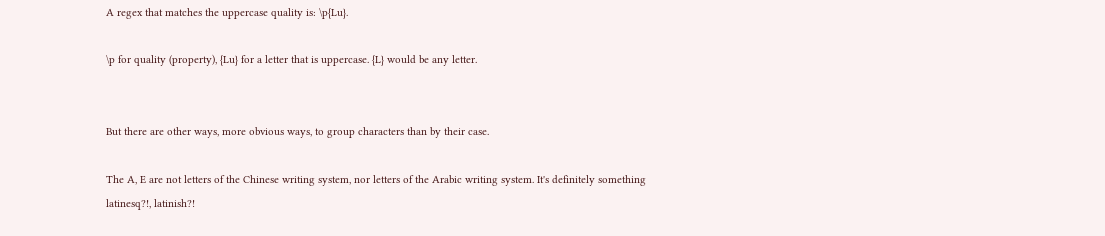A regex that matches the uppercase quality is: \p{Lu}.

\p for quality (property), {Lu} for a letter that is uppercase. {L} would be any letter.


But there are other ways, more obvious ways, to group characters than by their case.

The A, E are not letters of the Chinese writing system, nor letters of the Arabic writing system. It's definitely something latinesq?!, latinish?!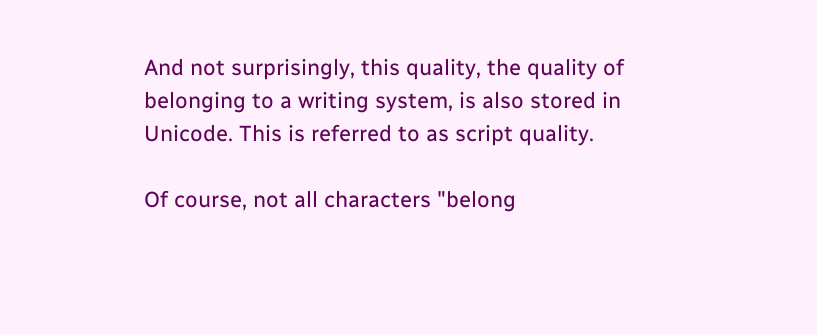And not surprisingly, this quality, the quality of belonging to a writing system, is also stored in Unicode. This is referred to as script quality.

Of course, not all characters "belong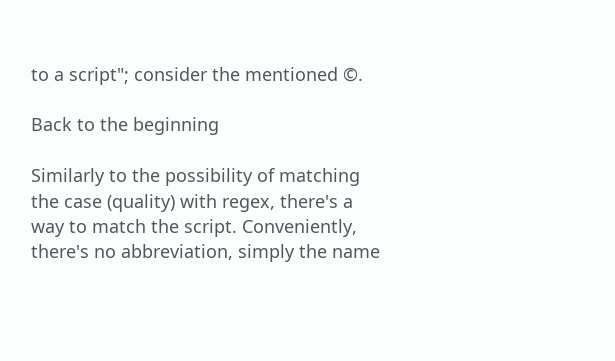to a script"; consider the mentioned ©.

Back to the beginning

Similarly to the possibility of matching the case (quality) with regex, there's a way to match the script. Conveniently, there's no abbreviation, simply the name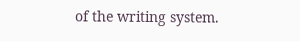of the writing system.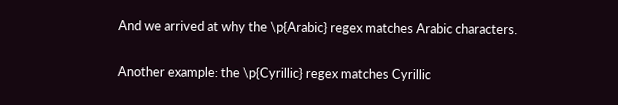And we arrived at why the \p{Arabic} regex matches Arabic characters.

Another example: the \p{Cyrillic} regex matches Cyrillic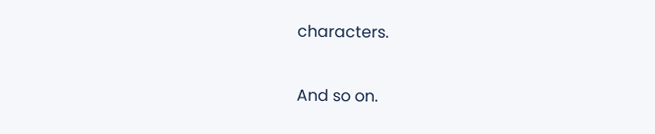characters.

And so on.